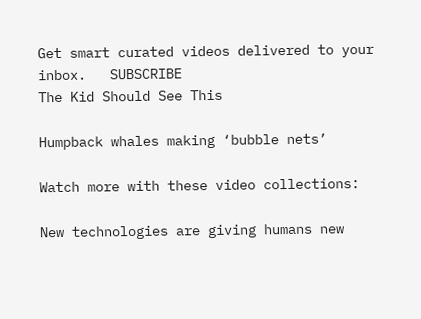Get smart curated videos delivered to your inbox.   SUBSCRIBE
The Kid Should See This

Humpback whales making ‘bubble nets’

Watch more with these video collections:

New technologies are giving humans new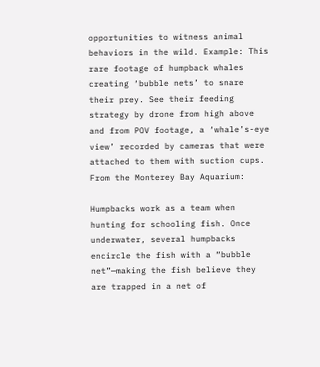opportunities to witness animal behaviors in the wild. Example: This rare footage of humpback whales creating ‘bubble nets’ to snare their prey. See their feeding strategy by drone from high above and from POV footage, a ‘whale’s-eye view’ recorded by cameras that were attached to them with suction cups. From the Monterey Bay Aquarium:

Humpbacks work as a team when hunting for schooling fish. Once underwater, several humpbacks encircle the fish with a “bubble net”—making the fish believe they are trapped in a net of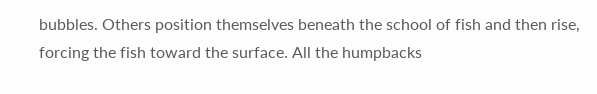bubbles. Others position themselves beneath the school of fish and then rise, forcing the fish toward the surface. All the humpbacks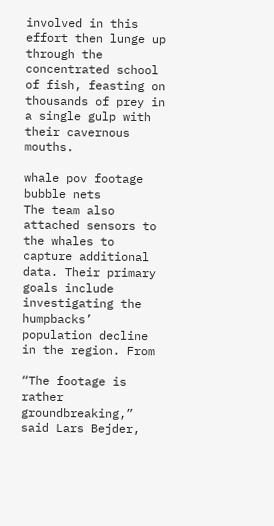involved in this effort then lunge up through the concentrated school of fish, feasting on thousands of prey in a single gulp with their cavernous mouths.

whale pov footage
bubble nets
The team also attached sensors to the whales to capture additional data. Their primary goals include investigating the humpbacks’ population decline in the region. From

“The footage is rather groundbreaking,” said Lars Bejder,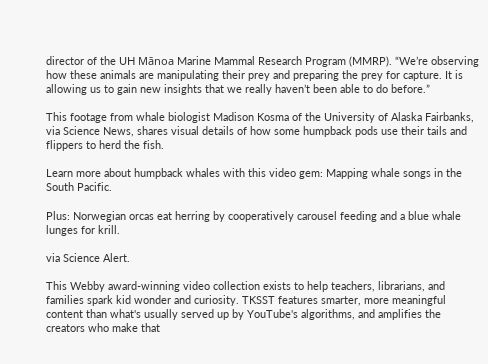director of the UH Mānoa Marine Mammal Research Program (MMRP). “We’re observing how these animals are manipulating their prey and preparing the prey for capture. It is allowing us to gain new insights that we really haven’t been able to do before.”

This footage from whale biologist Madison Kosma of the University of Alaska Fairbanks, via Science News, shares visual details of how some humpback pods use their tails and flippers to herd the fish.

Learn more about humpback whales with this video gem: Mapping whale songs in the South Pacific.

Plus: Norwegian orcas eat herring by cooperatively carousel feeding and a blue whale lunges for krill.

via Science Alert.

This Webby award-winning video collection exists to help teachers, librarians, and families spark kid wonder and curiosity. TKSST features smarter, more meaningful content than what's usually served up by YouTube's algorithms, and amplifies the creators who make that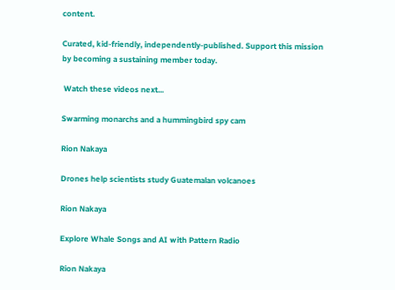content.

Curated, kid-friendly, independently-published. Support this mission by becoming a sustaining member today.

 Watch these videos next...

Swarming monarchs and a hummingbird spy cam

Rion Nakaya

Drones help scientists study Guatemalan volcanoes

Rion Nakaya

Explore Whale Songs and AI with Pattern Radio

Rion Nakaya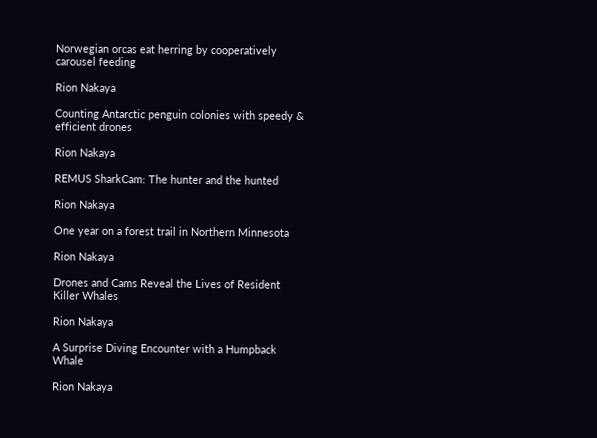Norwegian orcas eat herring by cooperatively carousel feeding

Rion Nakaya

Counting Antarctic penguin colonies with speedy & efficient drones

Rion Nakaya

REMUS SharkCam: The hunter and the hunted

Rion Nakaya

One year on a forest trail in Northern Minnesota

Rion Nakaya

Drones and Cams Reveal the Lives of Resident Killer Whales

Rion Nakaya

A Surprise Diving Encounter with a Humpback Whale

Rion Nakaya